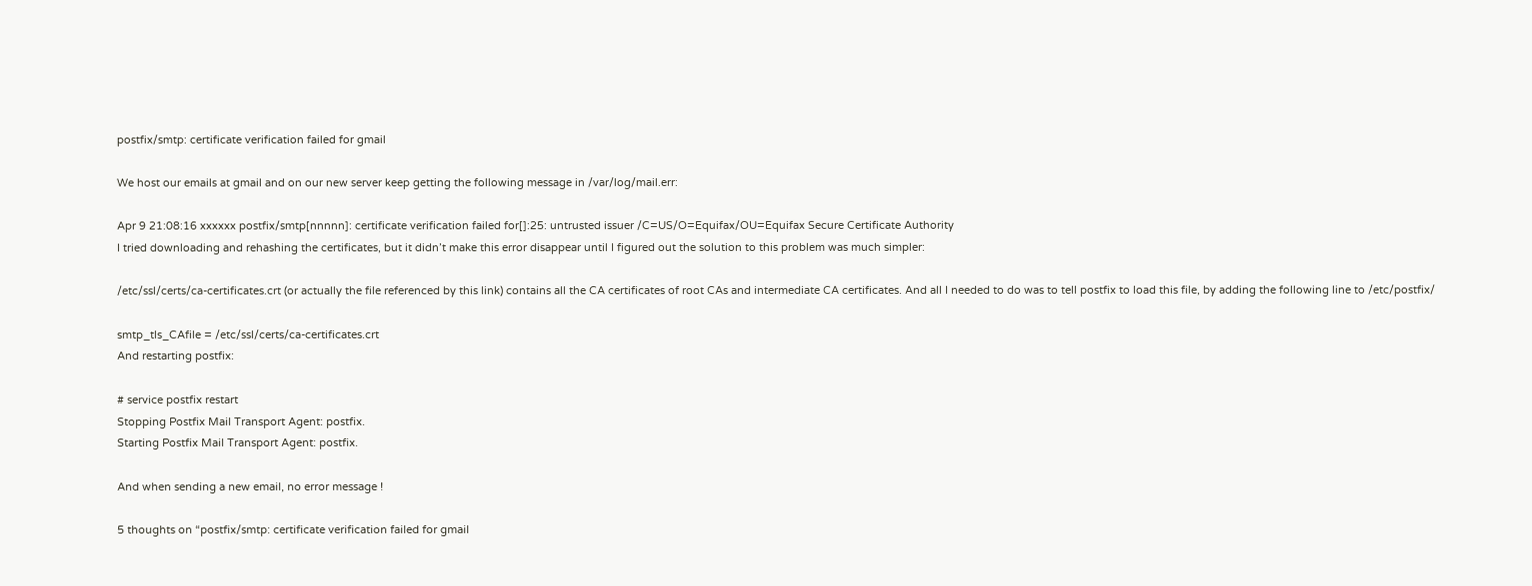postfix/smtp: certificate verification failed for gmail

We host our emails at gmail and on our new server keep getting the following message in /var/log/mail.err:

Apr 9 21:08:16 xxxxxx postfix/smtp[nnnnn]: certificate verification failed for[]:25: untrusted issuer /C=US/O=Equifax/OU=Equifax Secure Certificate Authority
I tried downloading and rehashing the certificates, but it didn’t make this error disappear until I figured out the solution to this problem was much simpler:

/etc/ssl/certs/ca-certificates.crt (or actually the file referenced by this link) contains all the CA certificates of root CAs and intermediate CA certificates. And all I needed to do was to tell postfix to load this file, by adding the following line to /etc/postfix/

smtp_tls_CAfile = /etc/ssl/certs/ca-certificates.crt
And restarting postfix:

# service postfix restart
Stopping Postfix Mail Transport Agent: postfix.
Starting Postfix Mail Transport Agent: postfix.

And when sending a new email, no error message !

5 thoughts on “postfix/smtp: certificate verification failed for gmail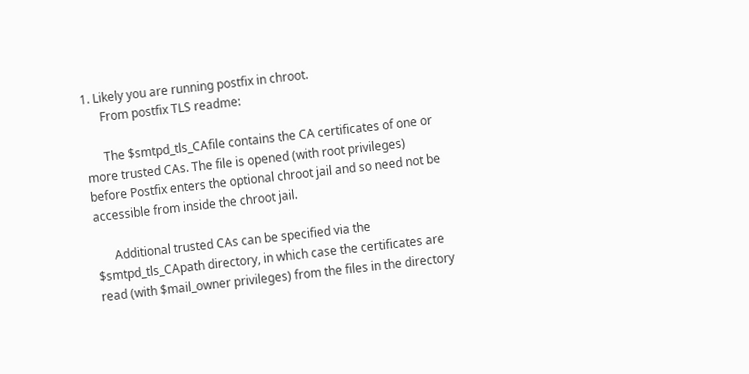1. Likely you are running postfix in chroot.
      From postfix TLS readme:

      The $smtpd_tls_CAfile contains the CA certificates of one or more trusted CAs. The file is opened (with root privileges) before Postfix enters the optional chroot jail and so need not be accessible from inside the chroot jail.

      Additional trusted CAs can be specified via the $smtpd_tls_CApath directory, in which case the certificates are read (with $mail_owner privileges) from the files in the directory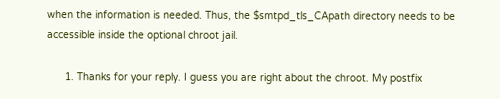when the information is needed. Thus, the $smtpd_tls_CApath directory needs to be accessible inside the optional chroot jail.

      1. Thanks for your reply. I guess you are right about the chroot. My postfix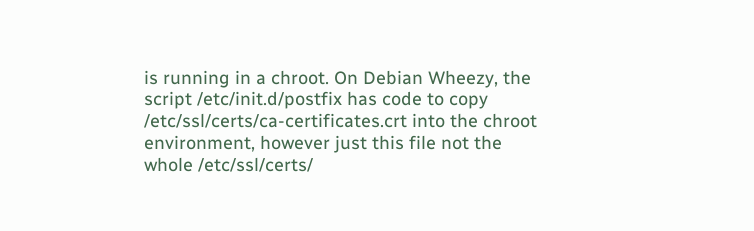is running in a chroot. On Debian Wheezy, the script /etc/init.d/postfix has code to copy /etc/ssl/certs/ca-certificates.crt into the chroot environment, however just this file not the whole /etc/ssl/certs/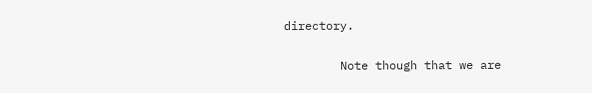directory.

        Note though that we are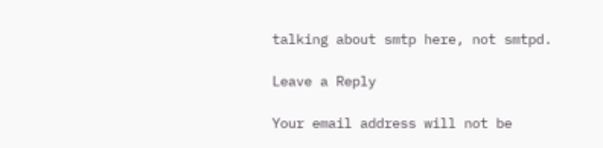talking about smtp here, not smtpd.

Leave a Reply

Your email address will not be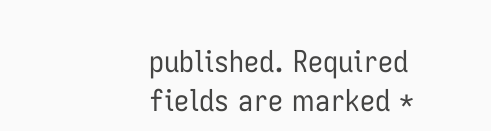published. Required fields are marked *